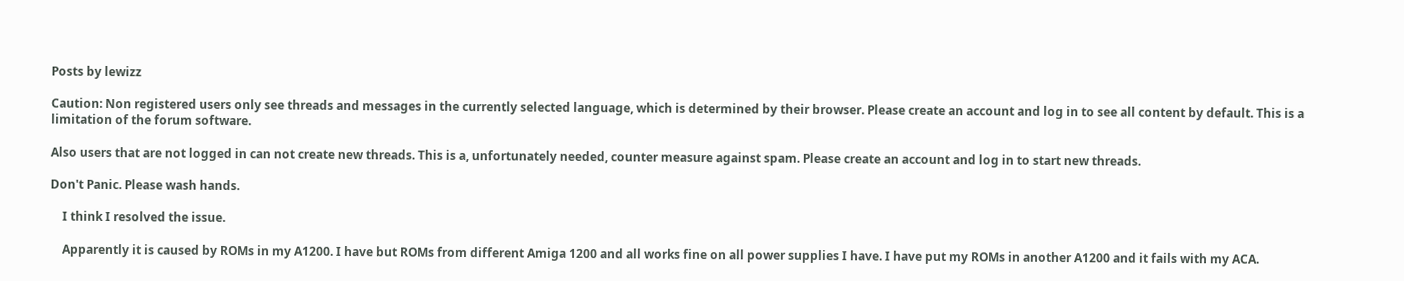Posts by lewizz

Caution: Non registered users only see threads and messages in the currently selected language, which is determined by their browser. Please create an account and log in to see all content by default. This is a limitation of the forum software.

Also users that are not logged in can not create new threads. This is a, unfortunately needed, counter measure against spam. Please create an account and log in to start new threads.

Don't Panic. Please wash hands.

    I think I resolved the issue.

    Apparently it is caused by ROMs in my A1200. I have but ROMs from different Amiga 1200 and all works fine on all power supplies I have. I have put my ROMs in another A1200 and it fails with my ACA.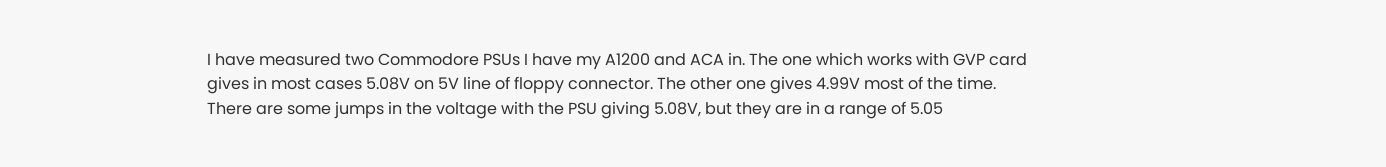I have measured two Commodore PSUs I have my A1200 and ACA in. The one which works with GVP card gives in most cases 5.08V on 5V line of floppy connector. The other one gives 4.99V most of the time. There are some jumps in the voltage with the PSU giving 5.08V, but they are in a range of 5.05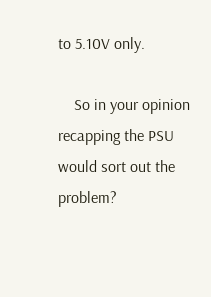to 5.10V only.

    So in your opinion recapping the PSU would sort out the problem?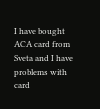I have bought ACA card from Sveta and I have problems with card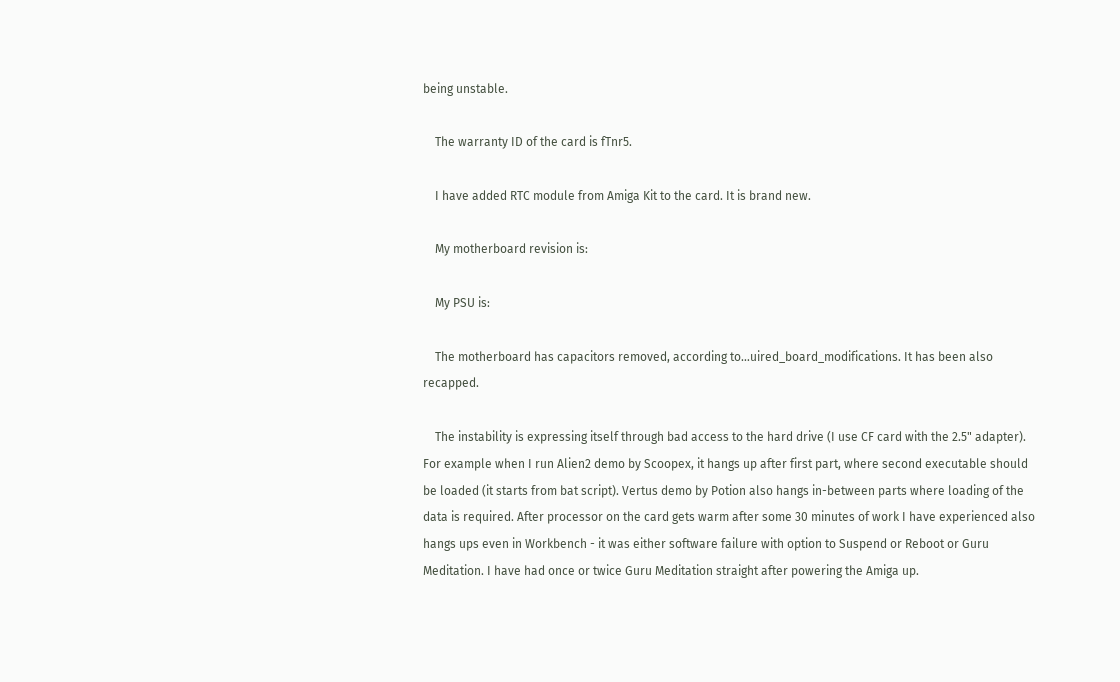being unstable.

    The warranty ID of the card is fTnr5.

    I have added RTC module from Amiga Kit to the card. It is brand new.

    My motherboard revision is:

    My PSU is:

    The motherboard has capacitors removed, according to…uired_board_modifications. It has been also recapped.

    The instability is expressing itself through bad access to the hard drive (I use CF card with the 2.5" adapter). For example when I run Alien2 demo by Scoopex, it hangs up after first part, where second executable should be loaded (it starts from bat script). Vertus demo by Potion also hangs in-between parts where loading of the data is required. After processor on the card gets warm after some 30 minutes of work I have experienced also hangs ups even in Workbench - it was either software failure with option to Suspend or Reboot or Guru Meditation. I have had once or twice Guru Meditation straight after powering the Amiga up.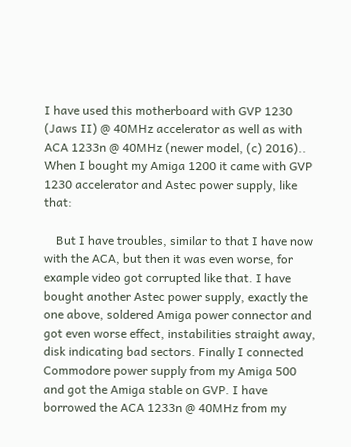I have used this motherboard with GVP 1230 (Jaws II) @ 40MHz accelerator as well as with ACA 1233n @ 40MHz (newer model, (c) 2016).. When I bought my Amiga 1200 it came with GVP 1230 accelerator and Astec power supply, like that:

    But I have troubles, similar to that I have now with the ACA, but then it was even worse, for example video got corrupted like that. I have bought another Astec power supply, exactly the one above, soldered Amiga power connector and got even worse effect, instabilities straight away, disk indicating bad sectors. Finally I connected Commodore power supply from my Amiga 500 and got the Amiga stable on GVP. I have borrowed the ACA 1233n @ 40MHz from my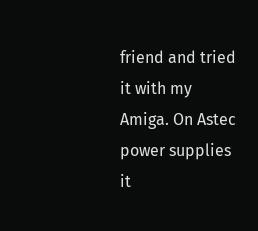friend and tried it with my Amiga. On Astec power supplies it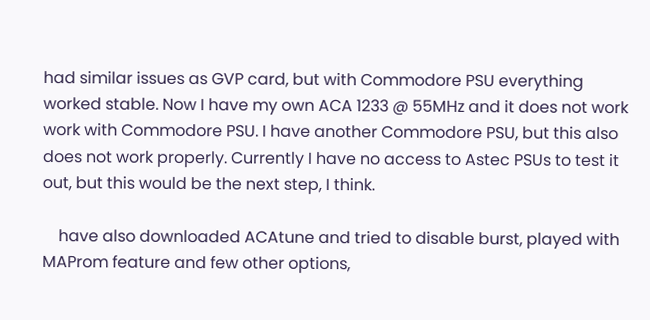had similar issues as GVP card, but with Commodore PSU everything worked stable. Now I have my own ACA 1233 @ 55MHz and it does not work work with Commodore PSU. I have another Commodore PSU, but this also does not work properly. Currently I have no access to Astec PSUs to test it out, but this would be the next step, I think.

    have also downloaded ACAtune and tried to disable burst, played with MAProm feature and few other options,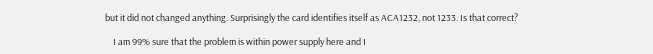but it did not changed anything. Surprisingly the card identifies itself as ACA1232, not 1233. Is that correct?

    I am 99% sure that the problem is within power supply here and I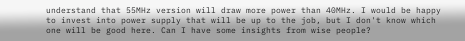understand that 55MHz version will draw more power than 40MHz. I would be happy to invest into power supply that will be up to the job, but I don't know which one will be good here. Can I have some insights from wise people?